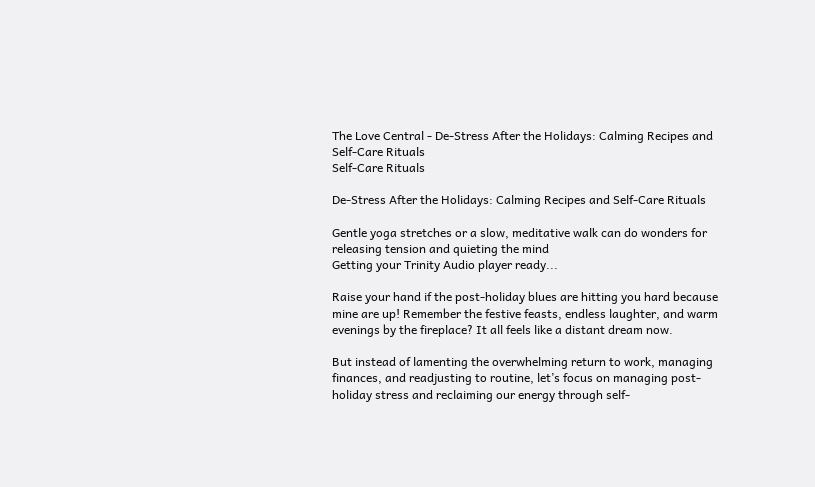The Love Central - De-Stress After the Holidays: Calming Recipes and Self-Care Rituals
Self-Care Rituals

De-Stress After the Holidays: Calming Recipes and Self-Care Rituals

Gentle yoga stretches or a slow, meditative walk can do wonders for releasing tension and quieting the mind
Getting your Trinity Audio player ready...

Raise your hand if the post-holiday blues are hitting you hard because mine are up! Remember the festive feasts, endless laughter, and warm evenings by the fireplace? It all feels like a distant dream now.

But instead of lamenting the overwhelming return to work, managing finances, and readjusting to routine, let’s focus on managing post-holiday stress and reclaiming our energy through self-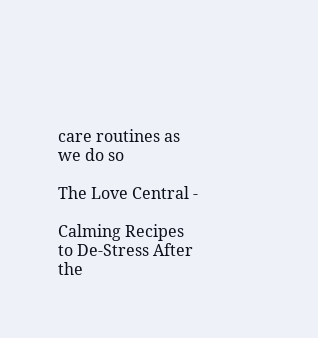care routines as we do so

The Love Central -

Calming Recipes to De-Stress After the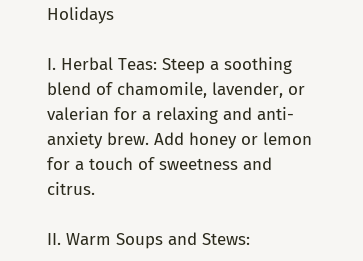Holidays

I. Herbal Teas: Steep a soothing blend of chamomile, lavender, or valerian for a relaxing and anti-anxiety brew. Add honey or lemon for a touch of sweetness and citrus.

II. Warm Soups and Stews: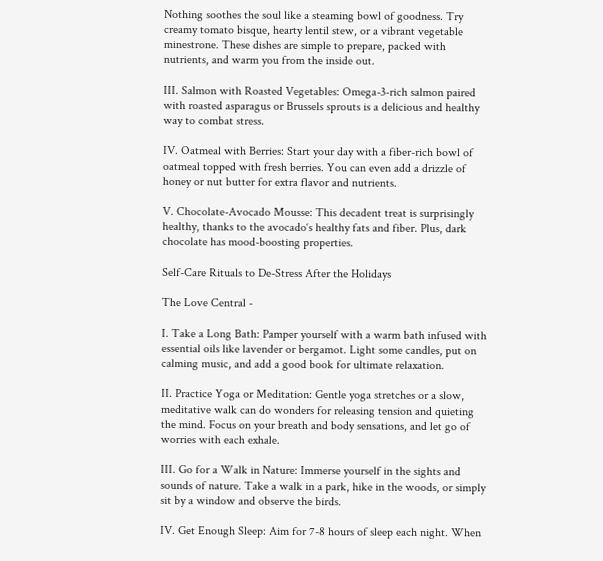Nothing soothes the soul like a steaming bowl of goodness. Try creamy tomato bisque, hearty lentil stew, or a vibrant vegetable minestrone. These dishes are simple to prepare, packed with nutrients, and warm you from the inside out.

III. Salmon with Roasted Vegetables: Omega-3-rich salmon paired with roasted asparagus or Brussels sprouts is a delicious and healthy way to combat stress.

IV. Oatmeal with Berries: Start your day with a fiber-rich bowl of oatmeal topped with fresh berries. You can even add a drizzle of honey or nut butter for extra flavor and nutrients.

V. Chocolate-Avocado Mousse: This decadent treat is surprisingly healthy, thanks to the avocado‘s healthy fats and fiber. Plus, dark chocolate has mood-boosting properties.

Self-Care Rituals to De-Stress After the Holidays

The Love Central -

I. Take a Long Bath: Pamper yourself with a warm bath infused with essential oils like lavender or bergamot. Light some candles, put on calming music, and add a good book for ultimate relaxation.

II. Practice Yoga or Meditation: Gentle yoga stretches or a slow, meditative walk can do wonders for releasing tension and quieting the mind. Focus on your breath and body sensations, and let go of worries with each exhale.

III. Go for a Walk in Nature: Immerse yourself in the sights and sounds of nature. Take a walk in a park, hike in the woods, or simply sit by a window and observe the birds.

IV. Get Enough Sleep: Aim for 7-8 hours of sleep each night. When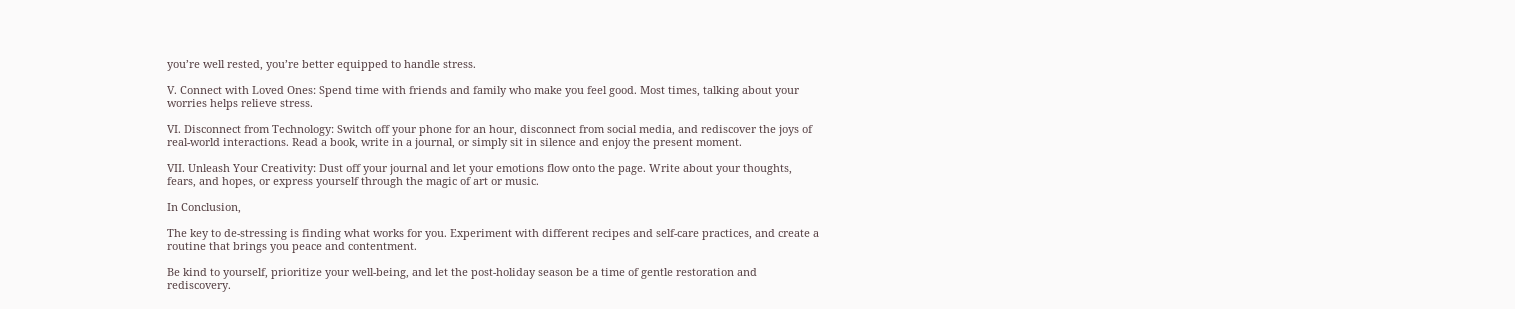you’re well rested, you’re better equipped to handle stress.

V. Connect with Loved Ones: Spend time with friends and family who make you feel good. Most times, talking about your worries helps relieve stress.

VI. Disconnect from Technology: Switch off your phone for an hour, disconnect from social media, and rediscover the joys of real-world interactions. Read a book, write in a journal, or simply sit in silence and enjoy the present moment.

VII. Unleash Your Creativity: Dust off your journal and let your emotions flow onto the page. Write about your thoughts, fears, and hopes, or express yourself through the magic of art or music.

In Conclusion,

The key to de-stressing is finding what works for you. Experiment with different recipes and self-care practices, and create a routine that brings you peace and contentment.

Be kind to yourself, prioritize your well-being, and let the post-holiday season be a time of gentle restoration and rediscovery.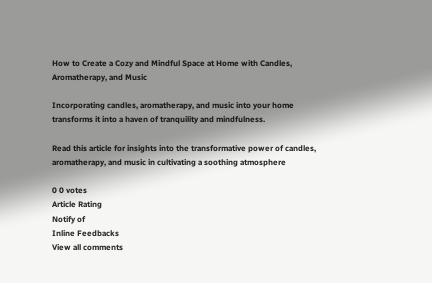How to Create a Cozy and Mindful Space at Home with Candles, Aromatherapy, and Music

Incorporating candles, aromatherapy, and music into your home transforms it into a haven of tranquility and mindfulness.

Read this article for insights into the transformative power of candles, aromatherapy, and music in cultivating a soothing atmosphere

0 0 votes
Article Rating
Notify of
Inline Feedbacks
View all comments